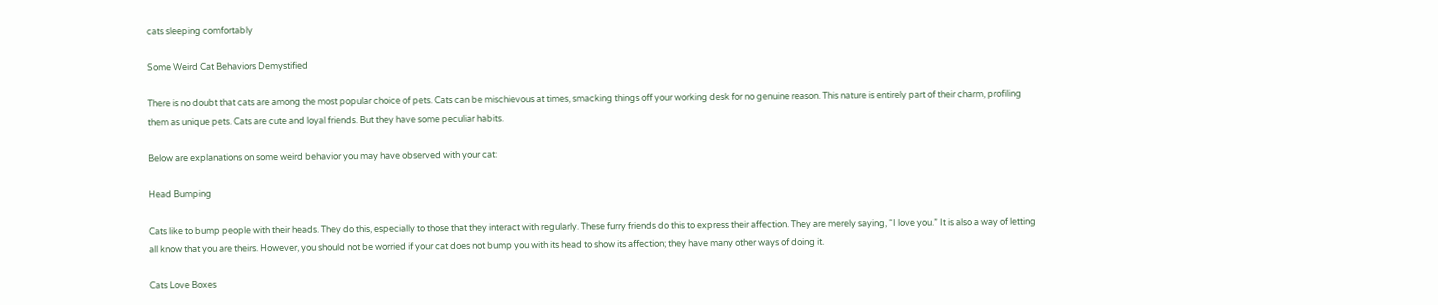cats sleeping comfortably

Some Weird Cat Behaviors Demystified

There is no doubt that cats are among the most popular choice of pets. Cats can be mischievous at times, smacking things off your working desk for no genuine reason. This nature is entirely part of their charm, profiling them as unique pets. Cats are cute and loyal friends. But they have some peculiar habits.

Below are explanations on some weird behavior you may have observed with your cat:

Head Bumping

Cats like to bump people with their heads. They do this, especially to those that they interact with regularly. These furry friends do this to express their affection. They are merely saying, “I love you.” It is also a way of letting all know that you are theirs. However, you should not be worried if your cat does not bump you with its head to show its affection; they have many other ways of doing it.

Cats Love Boxes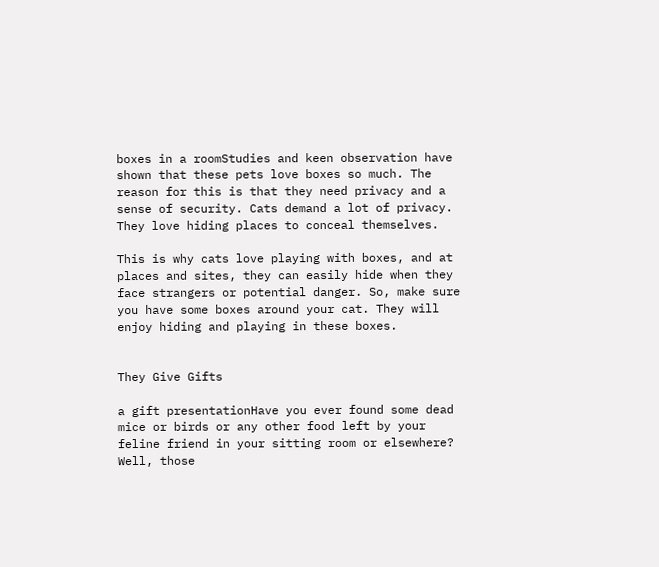boxes in a roomStudies and keen observation have shown that these pets love boxes so much. The reason for this is that they need privacy and a sense of security. Cats demand a lot of privacy. They love hiding places to conceal themselves.

This is why cats love playing with boxes, and at places and sites, they can easily hide when they face strangers or potential danger. So, make sure you have some boxes around your cat. They will enjoy hiding and playing in these boxes.


They Give Gifts

a gift presentationHave you ever found some dead mice or birds or any other food left by your feline friend in your sitting room or elsewhere? Well, those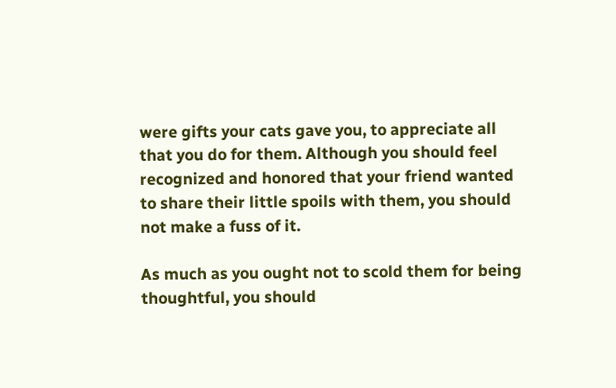were gifts your cats gave you, to appreciate all that you do for them. Although you should feel recognized and honored that your friend wanted to share their little spoils with them, you should not make a fuss of it.

As much as you ought not to scold them for being thoughtful, you should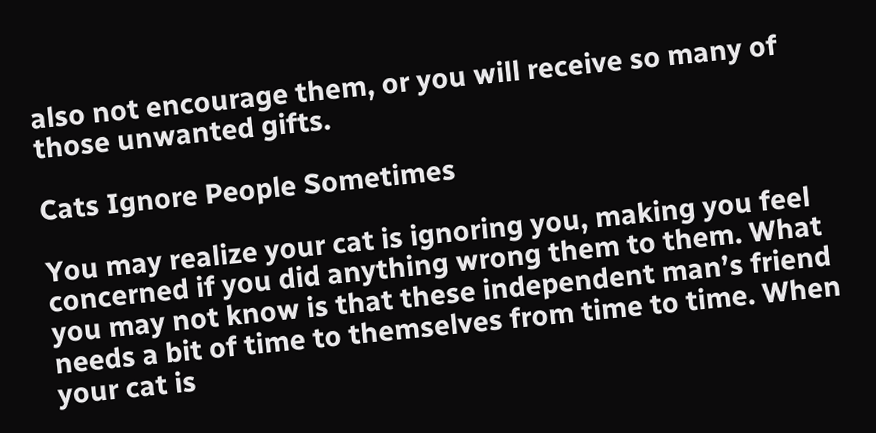also not encourage them, or you will receive so many of those unwanted gifts.

Cats Ignore People Sometimes

You may realize your cat is ignoring you, making you feel concerned if you did anything wrong them to them. What you may not know is that these independent man’s friend needs a bit of time to themselves from time to time. When your cat is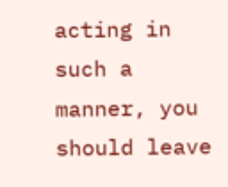acting in such a manner, you should leave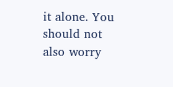it alone. You should not also worry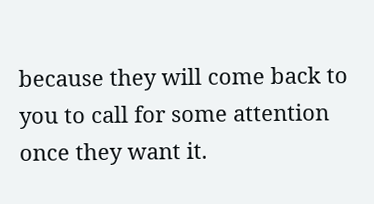because they will come back to you to call for some attention once they want it.